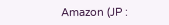Amazon (JP :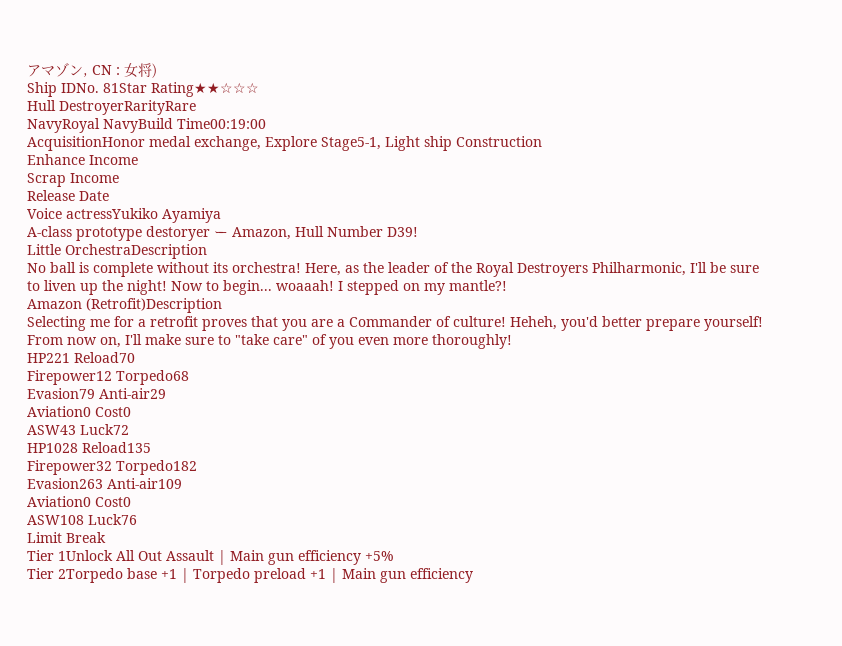アマゾン, CN : 女将)
Ship IDNo. 81Star Rating★★☆☆☆
Hull DestroyerRarityRare
NavyRoyal NavyBuild Time00:19:00
AcquisitionHonor medal exchange, Explore Stage5-1, Light ship Construction
Enhance Income
Scrap Income
Release Date
Voice actressYukiko Ayamiya
A-class prototype destoryer ー Amazon, Hull Number D39!
Little OrchestraDescription
No ball is complete without its orchestra! Here, as the leader of the Royal Destroyers Philharmonic, I'll be sure to liven up the night! Now to begin... woaaah! I stepped on my mantle?!
Amazon (Retrofit)Description
Selecting me for a retrofit proves that you are a Commander of culture! Heheh, you'd better prepare yourself! From now on, I'll make sure to "take care" of you even more thoroughly!
HP221 Reload70
Firepower12 Torpedo68
Evasion79 Anti-air29
Aviation0 Cost0
ASW43 Luck72
HP1028 Reload135
Firepower32 Torpedo182
Evasion263 Anti-air109
Aviation0 Cost0
ASW108 Luck76
Limit Break
Tier 1Unlock All Out Assault | Main gun efficiency +5%
Tier 2Torpedo base +1 | Torpedo preload +1 | Main gun efficiency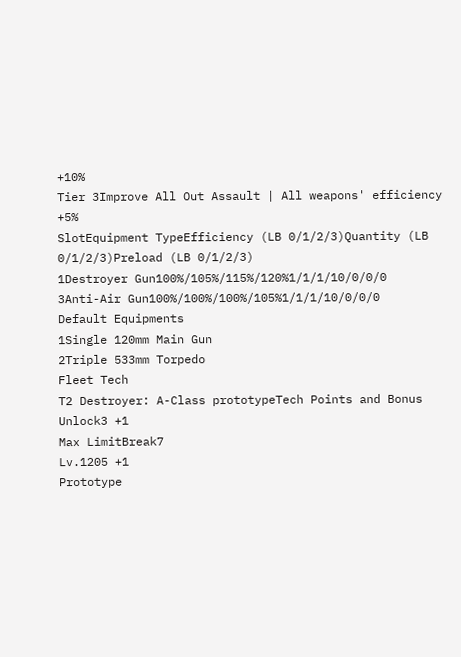+10%
Tier 3Improve All Out Assault | All weapons' efficiency +5%
SlotEquipment TypeEfficiency (LB 0/1/2/3)Quantity (LB 0/1/2/3)Preload (LB 0/1/2/3)
1Destroyer Gun100%/105%/115%/120%1/1/1/10/0/0/0
3Anti-Air Gun100%/100%/100%/105%1/1/1/10/0/0/0
Default Equipments
1Single 120mm Main Gun
2Triple 533mm Torpedo
Fleet Tech
T2 Destroyer: A-Class prototypeTech Points and Bonus
Unlock3 +1
Max LimitBreak7
Lv.1205 +1
Prototype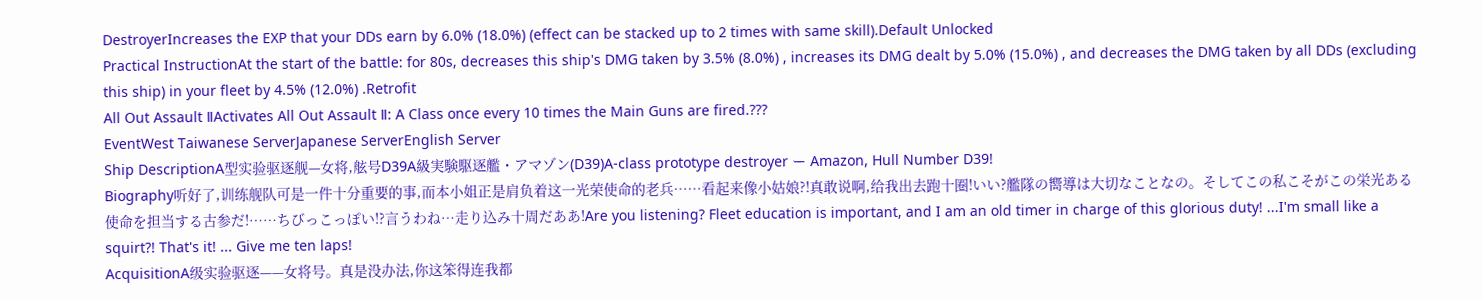DestroyerIncreases the EXP that your DDs earn by 6.0% (18.0%) (effect can be stacked up to 2 times with same skill).Default Unlocked
Practical InstructionAt the start of the battle: for 80s, decreases this ship's DMG taken by 3.5% (8.0%) , increases its DMG dealt by 5.0% (15.0%) , and decreases the DMG taken by all DDs (excluding this ship) in your fleet by 4.5% (12.0%) .Retrofit
All Out Assault ⅡActivates All Out Assault Ⅱ: A Class once every 10 times the Main Guns are fired.???
EventWest Taiwanese ServerJapanese ServerEnglish Server
Ship DescriptionA型实验驱逐舰—女将,舷号D39A級実験駆逐艦・アマゾン(D39)A-class prototype destroyer ー Amazon, Hull Number D39!
Biography听好了,训练舰队可是一件十分重要的事,而本小姐正是肩负着这一光荣使命的老兵……看起来像小姑娘?!真敢说啊,给我出去跑十圈!いい?艦隊の嚮導は大切なことなの。そしてこの私こそがこの栄光ある使命を担当する古参だ!……ちびっこっぽい!?言うわね…走り込み十周だああ!Are you listening? Fleet education is important, and I am an old timer in charge of this glorious duty! ...I'm small like a squirt?! That's it! ... Give me ten laps!
AcquisitionA级实验驱逐——女将号。真是没办法,你这笨得连我都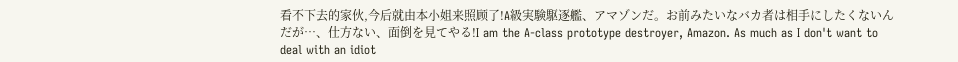看不下去的家伙,今后就由本小姐来照顾了!A級実験駆逐艦、アマゾンだ。お前みたいなバカ者は相手にしたくないんだが…、仕方ない、面倒を見てやる!I am the A-class prototype destroyer, Amazon. As much as I don't want to deal with an idiot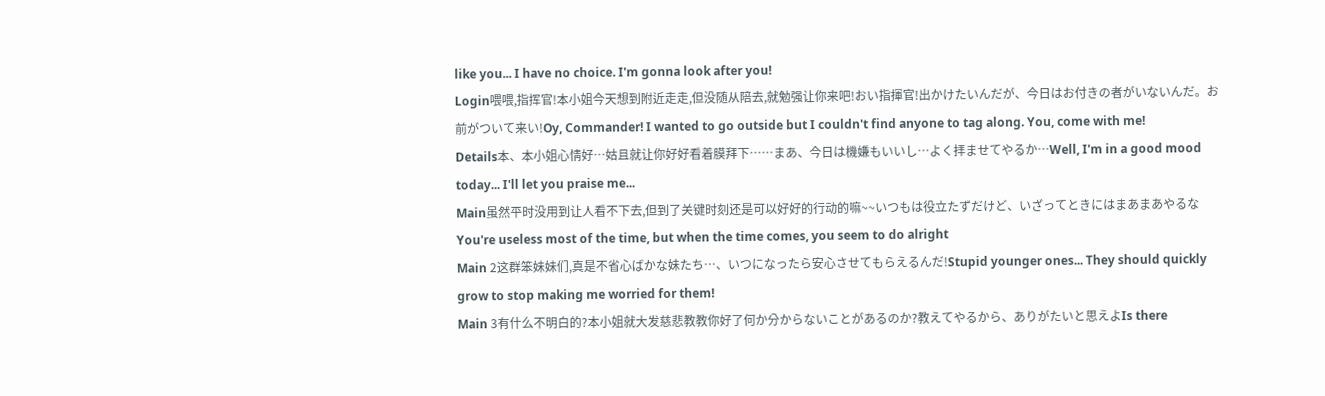like you... I have no choice. I'm gonna look after you!
Login喂喂,指挥官!本小姐今天想到附近走走,但没随从陪去,就勉强让你来吧!おい指揮官!出かけたいんだが、今日はお付きの者がいないんだ。お前がついて来い!Oy, Commander! I wanted to go outside but I couldn't find anyone to tag along. You, come with me!
Details本、本小姐心情好…姑且就让你好好看着膜拜下……まあ、今日は機嫌もいいし…よく拝ませてやるか…Well, I'm in a good mood today... I'll let you praise me...
Main虽然平时没用到让人看不下去,但到了关键时刻还是可以好好的行动的嘛~~いつもは役立たずだけど、いざってときにはまあまあやるなYou're useless most of the time, but when the time comes, you seem to do alright
Main 2这群笨妹妹们,真是不省心ばかな妹たち…、いつになったら安心させてもらえるんだ!Stupid younger ones... They should quickly grow to stop making me worried for them!
Main 3有什么不明白的?本小姐就大发慈悲教教你好了何か分からないことがあるのか?教えてやるから、ありがたいと思えよIs there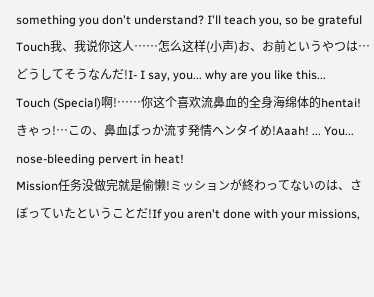something you don't understand? I'll teach you, so be grateful
Touch我、我说你这人……怎么这样(小声)お、お前というやつは…どうしてそうなんだ!I- I say, you... why are you like this...
Touch (Special)啊!……你这个喜欢流鼻血的全身海绵体的hentai!きゃっ!…この、鼻血ばっか流す発情ヘンタイめ!Aaah! ... You... nose-bleeding pervert in heat!
Mission任务没做完就是偷懒!ミッションが終わってないのは、さぼっていたということだ!If you aren't done with your missions,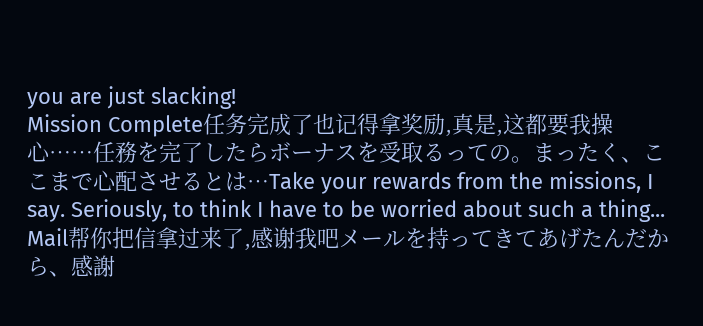you are just slacking!
Mission Complete任务完成了也记得拿奖励,真是,这都要我操心……任務を完了したらボーナスを受取るっての。まったく、ここまで心配させるとは…Take your rewards from the missions, I say. Seriously, to think I have to be worried about such a thing...
Mail帮你把信拿过来了,感谢我吧メールを持ってきてあげたんだから、感謝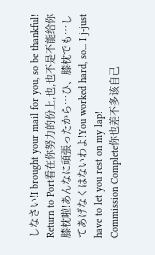しなさい!I brought your mail for you, so be thankful!
Return to Port看在你努力的份上,也,也不是不能给你膝枕啦!あんなに頑張ったから…ひ、膝枕でも…してあげなくはないわよ!You worked hard, so... I j-just have to let you rest on my lap!
Commission Complete你也差不多该自己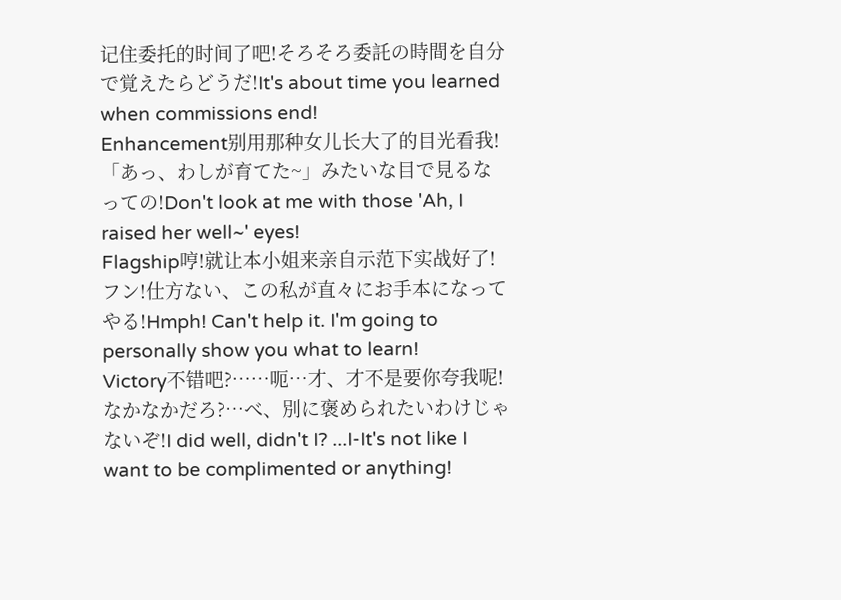记住委托的时间了吧!そろそろ委託の時間を自分で覚えたらどうだ!It's about time you learned when commissions end!
Enhancement别用那种女儿长大了的目光看我!「あっ、わしが育てた~」みたいな目で見るなっての!Don't look at me with those 'Ah, I raised her well~' eyes!
Flagship哼!就让本小姐来亲自示范下实战好了!フン!仕方ない、この私が直々にお手本になってやる!Hmph! Can't help it. I'm going to personally show you what to learn!
Victory不错吧?……呃…才、才不是要你夸我呢!なかなかだろ?…べ、別に褒められたいわけじゃないぞ!I did well, didn't I? ...I-It's not like I want to be complimented or anything!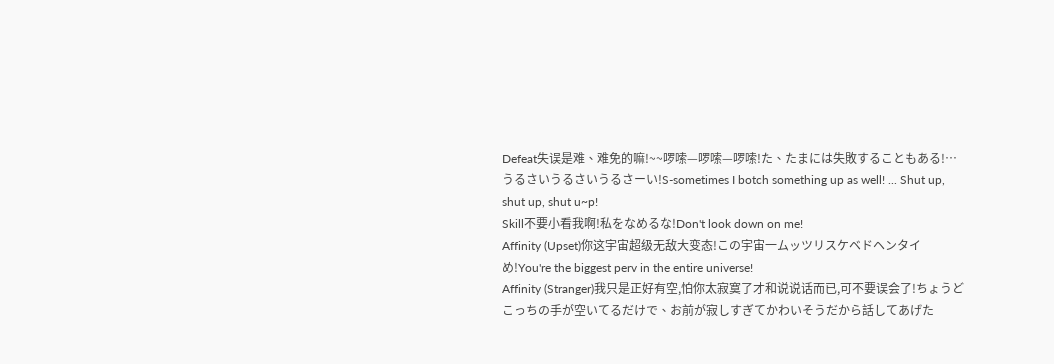Defeat失误是难、难免的嘛!~~啰嗦—啰嗦—啰嗦!た、たまには失敗することもある!…うるさいうるさいうるさーい!S-sometimes I botch something up as well! ... Shut up, shut up, shut u~p!
Skill不要小看我啊!私をなめるな!Don't look down on me!
Affinity (Upset)你这宇宙超级无敌大变态!この宇宙一ムッツリスケベドヘンタイめ!You're the biggest perv in the entire universe!
Affinity (Stranger)我只是正好有空,怕你太寂寞了才和说说话而已,可不要误会了!ちょうどこっちの手が空いてるだけで、お前が寂しすぎてかわいそうだから話してあげた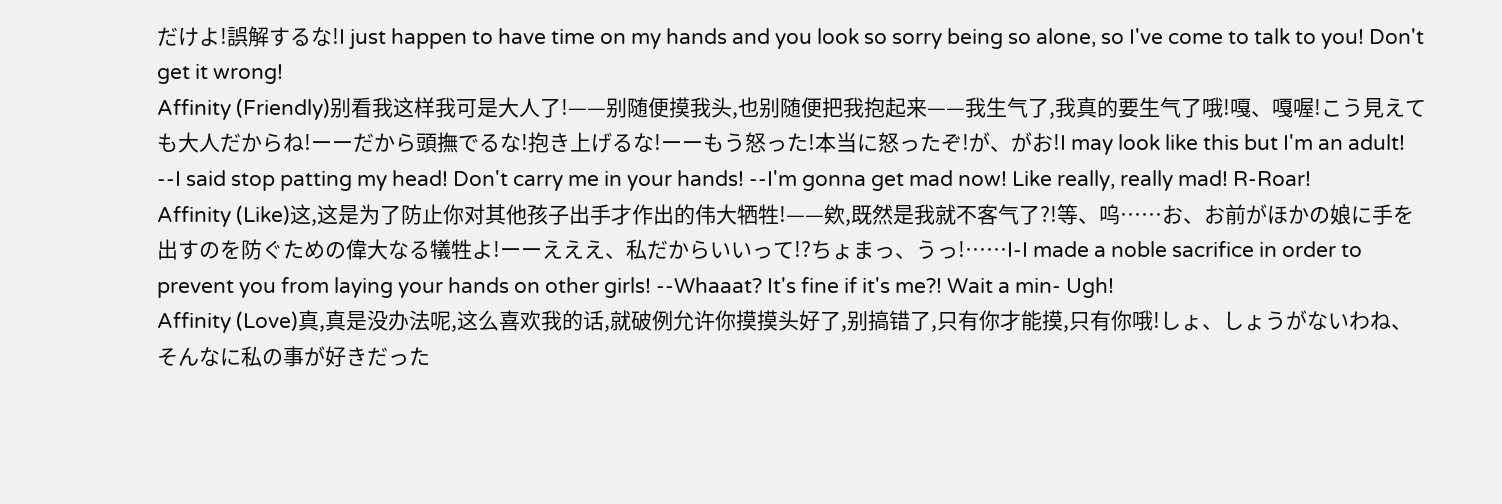だけよ!誤解するな!I just happen to have time on my hands and you look so sorry being so alone, so I've come to talk to you! Don't get it wrong!
Affinity (Friendly)别看我这样我可是大人了!——别随便摸我头,也别随便把我抱起来——我生气了,我真的要生气了哦!嘎、嘎喔!こう見えても大人だからね!ーーだから頭撫でるな!抱き上げるな!ーーもう怒った!本当に怒ったぞ!が、がお!I may look like this but I'm an adult! --I said stop patting my head! Don't carry me in your hands! --I'm gonna get mad now! Like really, really mad! R-Roar!
Affinity (Like)这,这是为了防止你对其他孩子出手才作出的伟大牺牲!——欸,既然是我就不客气了?!等、呜……お、お前がほかの娘に手を出すのを防ぐための偉大なる犠牲よ!ーーえええ、私だからいいって!?ちょまっ、うっ!……I-I made a noble sacrifice in order to prevent you from laying your hands on other girls! --Whaaat? It's fine if it's me?! Wait a min- Ugh!
Affinity (Love)真,真是没办法呢,这么喜欢我的话,就破例允许你摸摸头好了,别搞错了,只有你才能摸,只有你哦!しょ、しょうがないわね、そんなに私の事が好きだった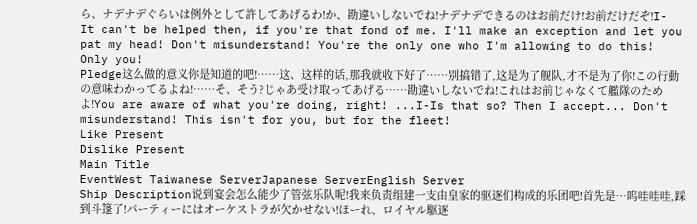ら、ナデナデぐらいは例外として許してあげるわ!か、勘違いしないでね!ナデナデできるのはお前だけ!お前だけだぞ!I- It can't be helped then, if you're that fond of me. I'll make an exception and let you pat my head! Don't misunderstand! You're the only one who I'm allowing to do this! Only you!
Pledge这么做的意义你是知道的吧!……这、这样的话,那我就收下好了……别搞错了,这是为了舰队,才不是为了你!この行動の意味わかってるよね!……そ、そう?じゃあ受け取ってあげる……勘違いしないでね!これはお前じゃなくて艦隊のためよ!You are aware of what you're doing, right! ...I-Is that so? Then I accept... Don't misunderstand! This isn't for you, but for the fleet!
Like Present
Dislike Present
Main Title
EventWest Taiwanese ServerJapanese ServerEnglish Server
Ship Description说到宴会怎么能少了管弦乐队呢!我来负责组建一支由皇家的驱逐们构成的乐团吧!首先是…呜哇哇哇,踩到斗篷了!パーティーにはオーケストラが欠かせない!ほーれ、ロイヤル駆逐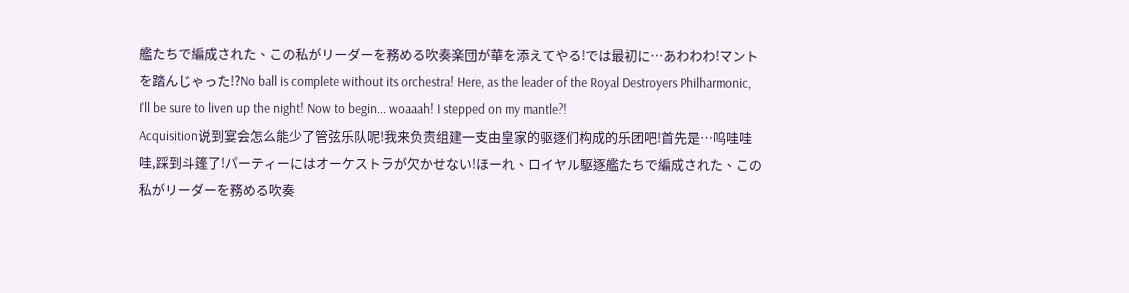艦たちで編成された、この私がリーダーを務める吹奏楽団が華を添えてやる!では最初に…あわわわ!マントを踏んじゃった!?No ball is complete without its orchestra! Here, as the leader of the Royal Destroyers Philharmonic, I'll be sure to liven up the night! Now to begin... woaaah! I stepped on my mantle?!
Acquisition说到宴会怎么能少了管弦乐队呢!我来负责组建一支由皇家的驱逐们构成的乐团吧!首先是…呜哇哇哇,踩到斗篷了!パーティーにはオーケストラが欠かせない!ほーれ、ロイヤル駆逐艦たちで編成された、この私がリーダーを務める吹奏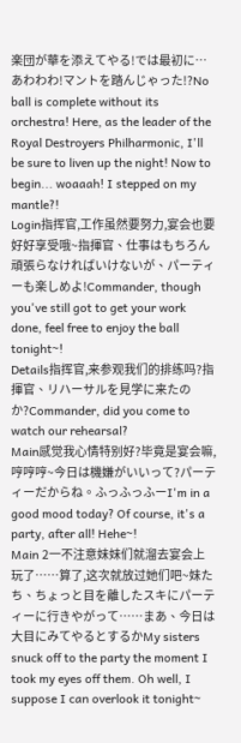楽団が華を添えてやる!では最初に…あわわわ!マントを踏んじゃった!?No ball is complete without its orchestra! Here, as the leader of the Royal Destroyers Philharmonic, I'll be sure to liven up the night! Now to begin... woaaah! I stepped on my mantle?!
Login指挥官,工作虽然要努力,宴会也要好好享受哦~指揮官、仕事はもちろん頑張らなければいけないが、パーティーも楽しめよ!Commander, though you've still got to get your work done, feel free to enjoy the ball tonight~!
Details指挥官,来参观我们的排练吗?指揮官、リハーサルを見学に来たのか?Commander, did you come to watch our rehearsal?
Main感觉我心情特别好?毕竟是宴会嘛,哼哼哼~今日は機嫌がいいって?パーティーだからね。ふっふっふーI'm in a good mood today? Of course, it's a party, after all! Hehe~!
Main 2一不注意妹妹们就溜去宴会上玩了……算了,这次就放过她们吧~妹たち、ちょっと目を離したスキにパーティーに行きやがって……まあ、今日は大目にみてやるとするかMy sisters snuck off to the party the moment I took my eyes off them. Oh well, I suppose I can overlook it tonight~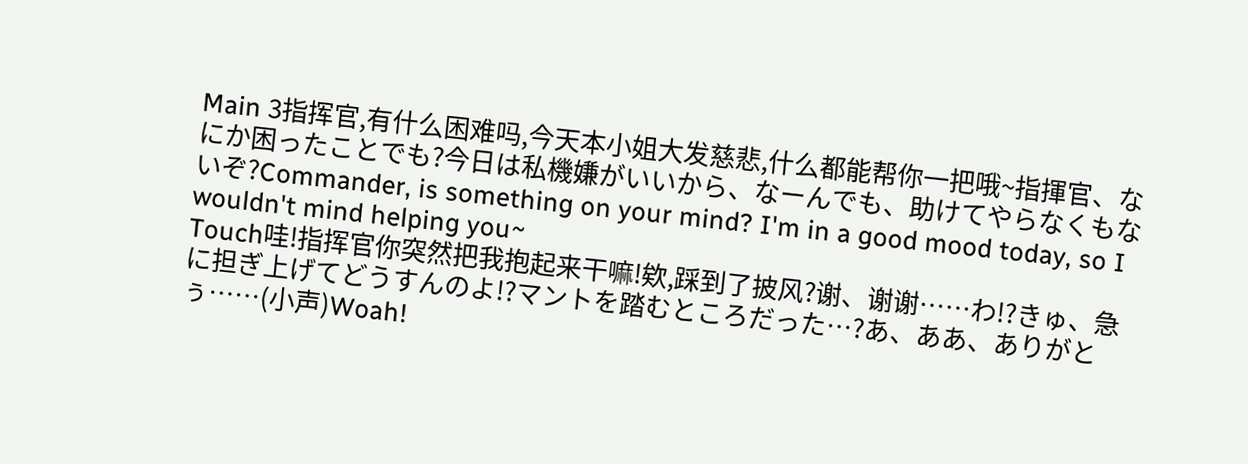Main 3指挥官,有什么困难吗,今天本小姐大发慈悲,什么都能帮你一把哦~指揮官、なにか困ったことでも?今日は私機嫌がいいから、なーんでも、助けてやらなくもないぞ?Commander, is something on your mind? I'm in a good mood today, so I wouldn't mind helping you~
Touch哇!指挥官你突然把我抱起来干嘛!欸,踩到了披风?谢、谢谢……わ!?きゅ、急に担ぎ上げてどうすんのよ!?マントを踏むところだった…?あ、ああ、ありがとぅ……(小声)Woah!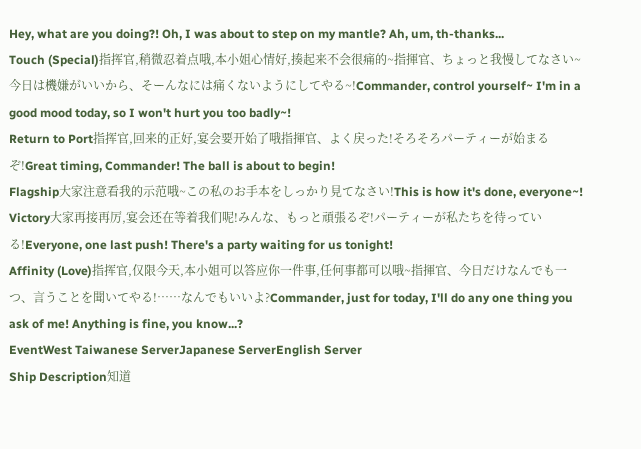Hey, what are you doing?! Oh, I was about to step on my mantle? Ah, um, th-thanks...
Touch (Special)指挥官,稍微忍着点哦,本小姐心情好,揍起来不会很痛的~指揮官、ちょっと我慢してなさい~今日は機嫌がいいから、そーんなには痛くないようにしてやる~!Commander, control yourself~ I'm in a good mood today, so I won't hurt you too badly~!
Return to Port指挥官,回来的正好,宴会要开始了哦指揮官、よく戻った!そろそろパーティーが始まるぞ!Great timing, Commander! The ball is about to begin!
Flagship大家注意看我的示范哦~この私のお手本をしっかり見てなさい!This is how it's done, everyone~!
Victory大家再接再厉,宴会还在等着我们呢!みんな、もっと頑張るぞ!パーティーが私たちを待っている!Everyone, one last push! There's a party waiting for us tonight!
Affinity (Love)指挥官,仅限今天,本小姐可以答应你一件事,任何事都可以哦~指揮官、今日だけなんでも一つ、言うことを聞いてやる!……なんでもいいよ?Commander, just for today, I'll do any one thing you ask of me! Anything is fine, you know...?
EventWest Taiwanese ServerJapanese ServerEnglish Server
Ship Description知道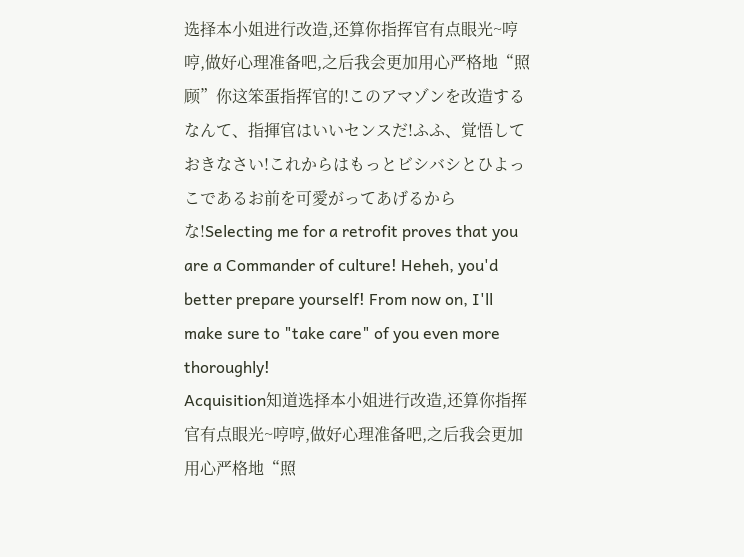选择本小姐进行改造,还算你指挥官有点眼光~哼哼,做好心理准备吧,之后我会更加用心严格地“照顾”你这笨蛋指挥官的!このアマゾンを改造するなんて、指揮官はいいセンスだ!ふふ、覚悟しておきなさい!これからはもっとビシバシとひよっこであるお前を可愛がってあげるからな!Selecting me for a retrofit proves that you are a Commander of culture! Heheh, you'd better prepare yourself! From now on, I'll make sure to "take care" of you even more thoroughly!
Acquisition知道选择本小姐进行改造,还算你指挥官有点眼光~哼哼,做好心理准备吧,之后我会更加用心严格地“照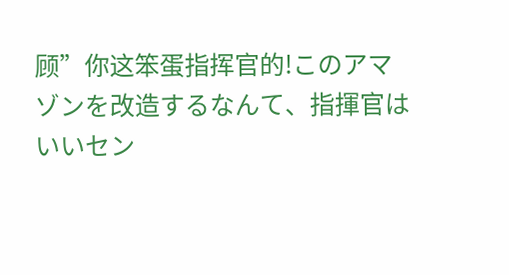顾”你这笨蛋指挥官的!このアマゾンを改造するなんて、指揮官はいいセン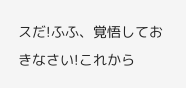スだ!ふふ、覚悟しておきなさい!これから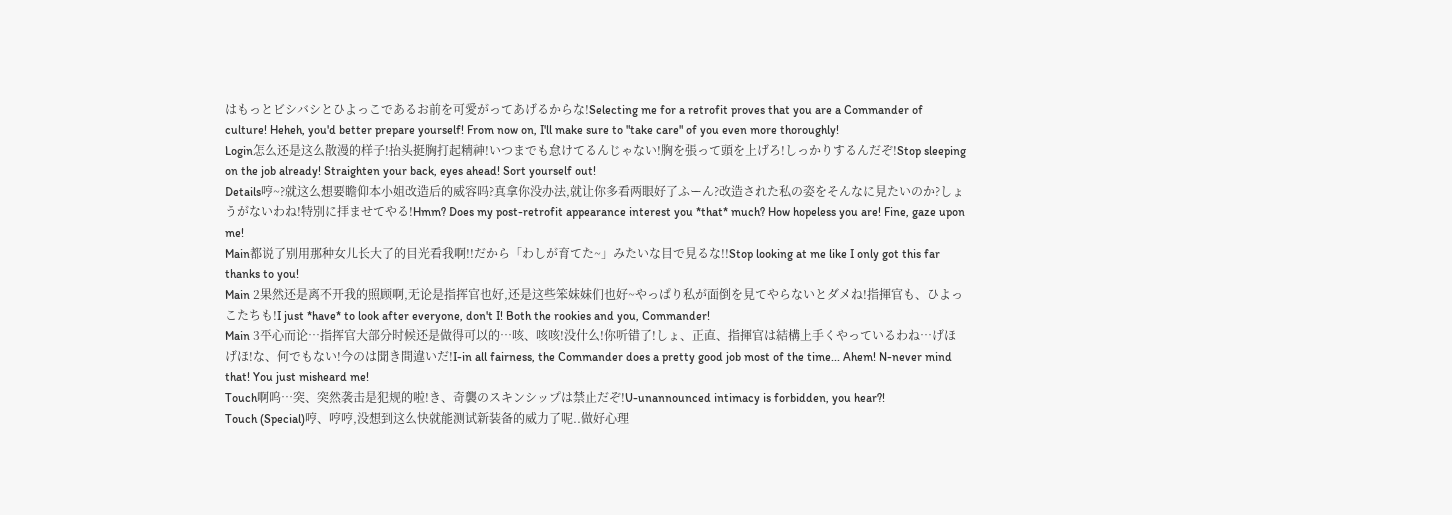はもっとビシバシとひよっこであるお前を可愛がってあげるからな!Selecting me for a retrofit proves that you are a Commander of culture! Heheh, you'd better prepare yourself! From now on, I'll make sure to "take care" of you even more thoroughly!
Login怎么还是这么散漫的样子!抬头挺胸打起精神!いつまでも怠けてるんじゃない!胸を張って頭を上げろ!しっかりするんだぞ!Stop sleeping on the job already! Straighten your back, eyes ahead! Sort yourself out!
Details哼~?就这么想要瞻仰本小姐改造后的威容吗?真拿你没办法,就让你多看两眼好了ふーん?改造された私の姿をそんなに見たいのか?しょうがないわね!特別に拝ませてやる!Hmm? Does my post-retrofit appearance interest you *that* much? How hopeless you are! Fine, gaze upon me!
Main都说了别用那种女儿长大了的目光看我啊!!だから「わしが育てた~」みたいな目で見るな!!Stop looking at me like I only got this far thanks to you!
Main 2果然还是离不开我的照顾啊,无论是指挥官也好,还是这些笨妹妹们也好~やっぱり私が面倒を見てやらないとダメね!指揮官も、ひよっこたちも!I just *have* to look after everyone, don't I! Both the rookies and you, Commander!
Main 3平心而论…指挥官大部分时候还是做得可以的…咳、咳咳!没什么!你听错了!しょ、正直、指揮官は結構上手くやっているわね…げほげほ!な、何でもない!今のは聞き間違いだ!I-in all fairness, the Commander does a pretty good job most of the time... Ahem! N-never mind that! You just misheard me!
Touch啊呜…突、突然袭击是犯规的啦!き、奇襲のスキンシップは禁止だぞ!U-unannounced intimacy is forbidden, you hear?!
Touch (Special)哼、哼哼,没想到这么快就能测试新装备的威力了呢..做好心理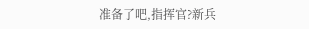准备了吧,指挥官?新兵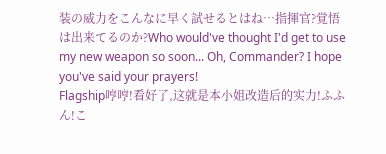装の威力をこんなに早く試せるとはね…指揮官?覚悟は出来てるのか?Who would've thought I'd get to use my new weapon so soon... Oh, Commander? I hope you've said your prayers!
Flagship哼哼!看好了,这就是本小姐改造后的实力!ふふん!こ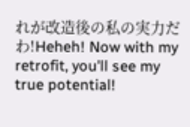れが改造後の私の実力だわ!Heheh! Now with my retrofit, you'll see my true potential!